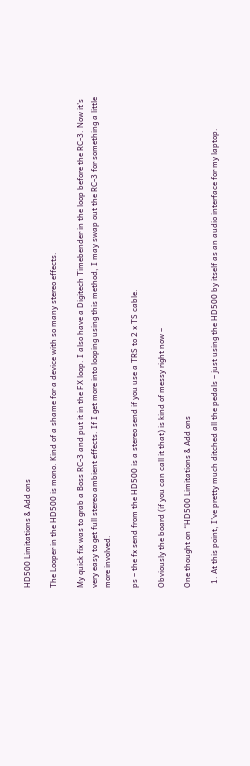HD500 Limitations & Add ons

The Looper in the HD500 is mono. Kind of a shame for a device with so many stereo effects.

My quick fix was to grab a Boss RC-3 and put it in the FX loop. I also have a Digitech Timebender in the loop before the RC-3. Now it’s very easy to get full stereo ambient effects. If I get more into looping using this method, I may swap out the RC-3 for something a little more involved.

ps – the fx send from the HD500 is a stereo send if you use a TRS to 2 x TS cable.

Obviously the board (if you can call it that) is kind of messy right now –

One thought on “HD500 Limitations & Add ons

  1. At this point, I’ve pretty much ditched all the pedals – just using the HD500 by itself as an audio interface for my laptop.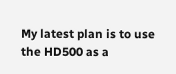My latest plan is to use the HD500 as a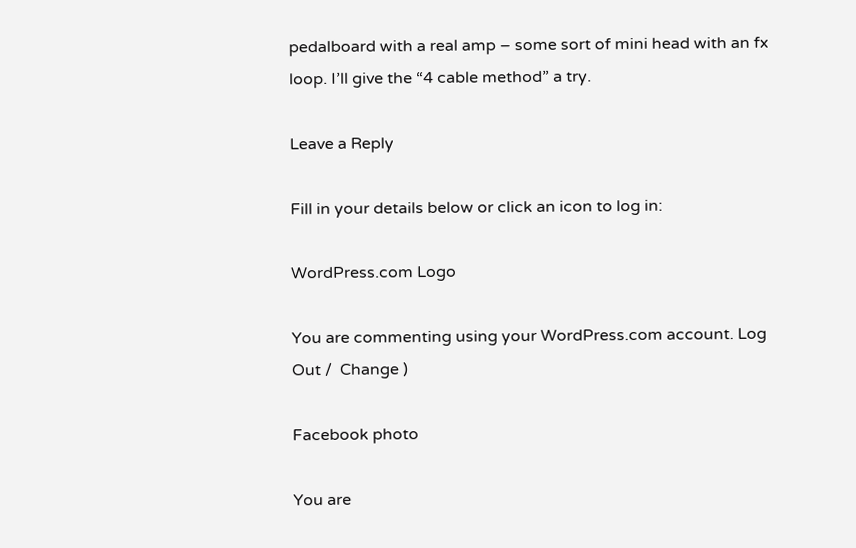pedalboard with a real amp – some sort of mini head with an fx loop. I’ll give the “4 cable method” a try.

Leave a Reply

Fill in your details below or click an icon to log in:

WordPress.com Logo

You are commenting using your WordPress.com account. Log Out /  Change )

Facebook photo

You are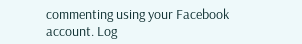commenting using your Facebook account. Log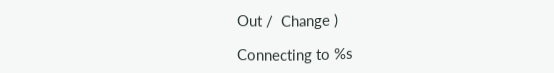Out /  Change )

Connecting to %s